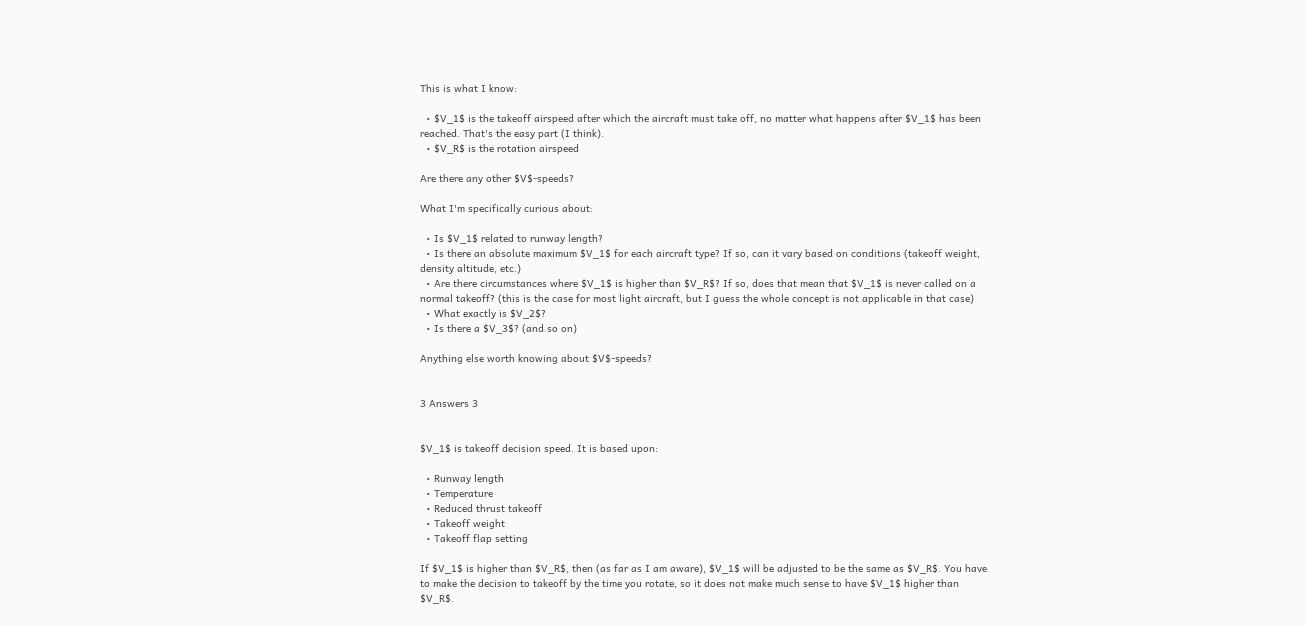This is what I know:

  • $V_1$ is the takeoff airspeed after which the aircraft must take off, no matter what happens after $V_1$ has been reached. That's the easy part (I think).
  • $V_R$ is the rotation airspeed

Are there any other $V$-speeds?

What I'm specifically curious about:

  • Is $V_1$ related to runway length?
  • Is there an absolute maximum $V_1$ for each aircraft type? If so, can it vary based on conditions (takeoff weight, density altitude, etc.)
  • Are there circumstances where $V_1$ is higher than $V_R$? If so, does that mean that $V_1$ is never called on a normal takeoff? (this is the case for most light aircraft, but I guess the whole concept is not applicable in that case)
  • What exactly is $V_2$?
  • Is there a $V_3$? (and so on)

Anything else worth knowing about $V$-speeds?


3 Answers 3


$V_1$ is takeoff decision speed. It is based upon:

  • Runway length
  • Temperature
  • Reduced thrust takeoff
  • Takeoff weight
  • Takeoff flap setting

If $V_1$ is higher than $V_R$, then (as far as I am aware), $V_1$ will be adjusted to be the same as $V_R$. You have to make the decision to takeoff by the time you rotate, so it does not make much sense to have $V_1$ higher than $V_R$.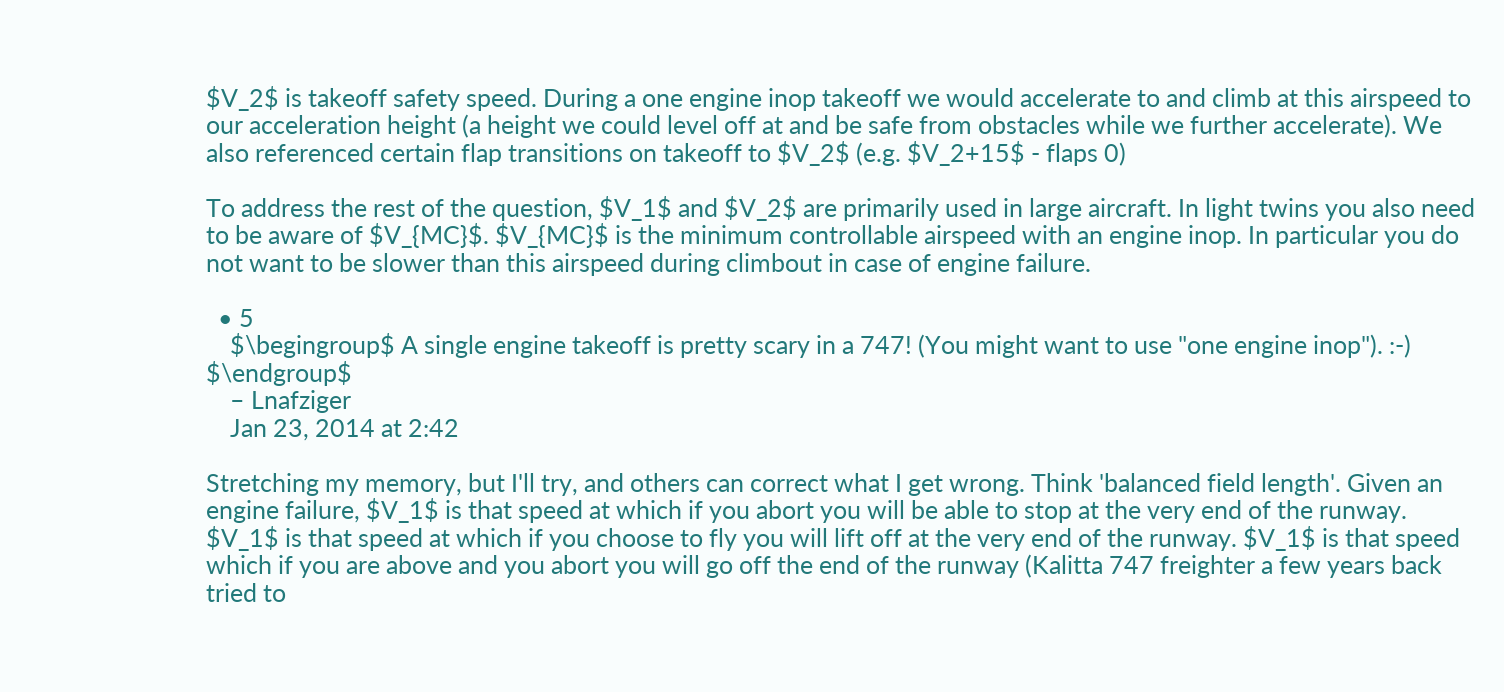$V_2$ is takeoff safety speed. During a one engine inop takeoff we would accelerate to and climb at this airspeed to our acceleration height (a height we could level off at and be safe from obstacles while we further accelerate). We also referenced certain flap transitions on takeoff to $V_2$ (e.g. $V_2+15$ - flaps 0)

To address the rest of the question, $V_1$ and $V_2$ are primarily used in large aircraft. In light twins you also need to be aware of $V_{MC}$. $V_{MC}$ is the minimum controllable airspeed with an engine inop. In particular you do not want to be slower than this airspeed during climbout in case of engine failure.

  • 5
    $\begingroup$ A single engine takeoff is pretty scary in a 747! (You might want to use "one engine inop"). :-) $\endgroup$
    – Lnafziger
    Jan 23, 2014 at 2:42

Stretching my memory, but I'll try, and others can correct what I get wrong. Think 'balanced field length'. Given an engine failure, $V_1$ is that speed at which if you abort you will be able to stop at the very end of the runway. $V_1$ is that speed at which if you choose to fly you will lift off at the very end of the runway. $V_1$ is that speed which if you are above and you abort you will go off the end of the runway (Kalitta 747 freighter a few years back tried to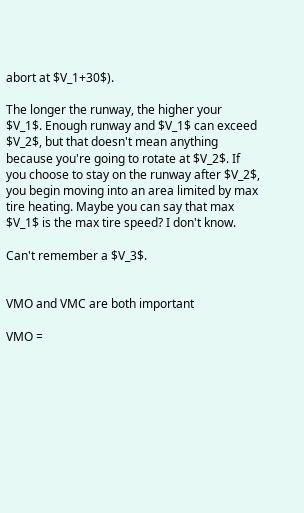abort at $V_1+30$).

The longer the runway, the higher your $V_1$. Enough runway and $V_1$ can exceed $V_2$, but that doesn't mean anything because you're going to rotate at $V_2$. If you choose to stay on the runway after $V_2$, you begin moving into an area limited by max tire heating. Maybe you can say that max $V_1$ is the max tire speed? I don't know.

Can't remember a $V_3$.


VMO and VMC are both important

VMO =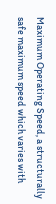Maximum Operating Speed, a structurally safe maximum speed which varies with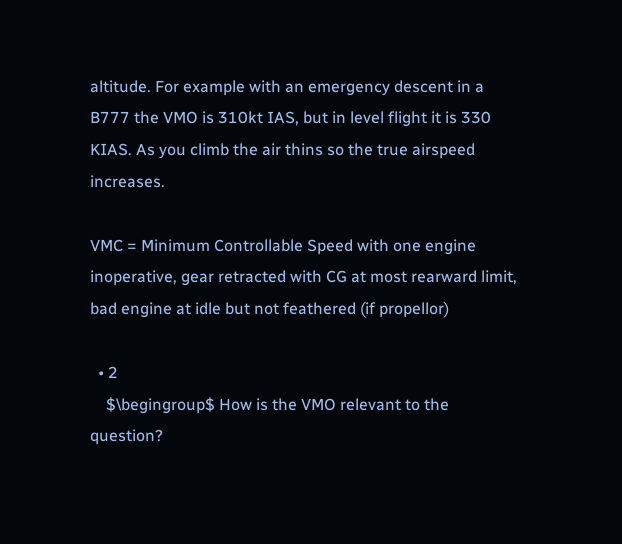altitude. For example with an emergency descent in a B777 the VMO is 310kt IAS, but in level flight it is 330 KIAS. As you climb the air thins so the true airspeed increases.

VMC = Minimum Controllable Speed with one engine inoperative, gear retracted with CG at most rearward limit, bad engine at idle but not feathered (if propellor)

  • 2
    $\begingroup$ How is the VMO relevant to the question?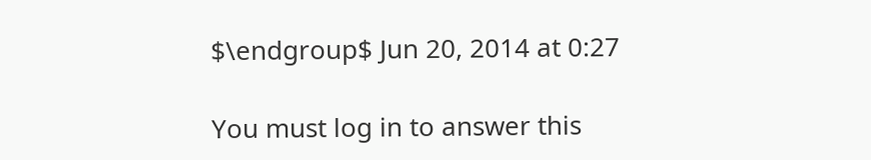$\endgroup$ Jun 20, 2014 at 0:27

You must log in to answer this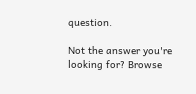question.

Not the answer you're looking for? Browse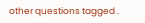other questions tagged .